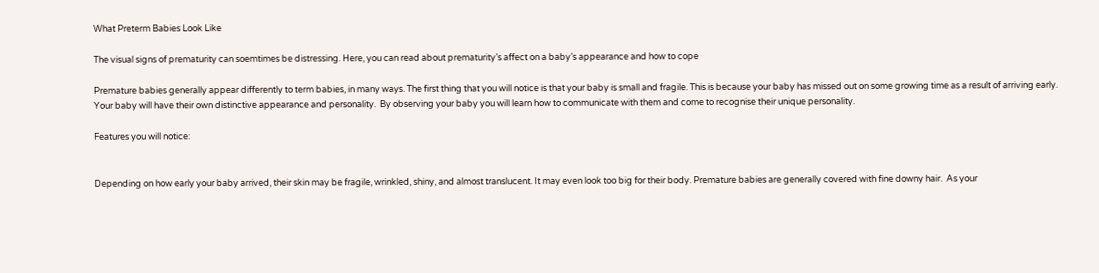What Preterm Babies Look Like

The visual signs of prematurity can soemtimes be distressing. Here, you can read about prematurity’s affect on a baby’s appearance and how to cope

Premature babies generally appear differently to term babies, in many ways. The first thing that you will notice is that your baby is small and fragile. This is because your baby has missed out on some growing time as a result of arriving early. Your baby will have their own distinctive appearance and personality.  By observing your baby you will learn how to communicate with them and come to recognise their unique personality.

Features you will notice:


Depending on how early your baby arrived, their skin may be fragile, wrinkled, shiny, and almost translucent. It may even look too big for their body. Premature babies are generally covered with fine downy hair.  As your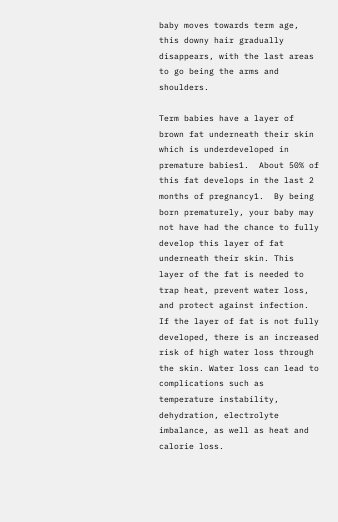baby moves towards term age, this downy hair gradually disappears, with the last areas to go being the arms and shoulders.

Term babies have a layer of brown fat underneath their skin which is underdeveloped in premature babies1.  About 50% of this fat develops in the last 2 months of pregnancy1.  By being born prematurely, your baby may not have had the chance to fully develop this layer of fat underneath their skin. This layer of the fat is needed to trap heat, prevent water loss, and protect against infection. If the layer of fat is not fully developed, there is an increased risk of high water loss through the skin. Water loss can lead to complications such as temperature instability, dehydration, electrolyte imbalance, as well as heat and calorie loss.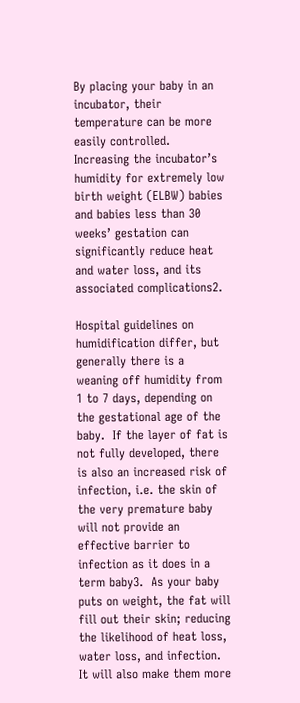By placing your baby in an incubator, their temperature can be more easily controlled.  Increasing the incubator’s humidity for extremely low birth weight (ELBW) babies and babies less than 30 weeks’ gestation can significantly reduce heat and water loss, and its associated complications2.

Hospital guidelines on humidification differ, but generally there is a weaning off humidity from 1 to 7 days, depending on the gestational age of the baby.  If the layer of fat is not fully developed, there is also an increased risk of infection, i.e. the skin of the very premature baby will not provide an effective barrier to infection as it does in a term baby3.  As your baby puts on weight, the fat will fill out their skin; reducing the likelihood of heat loss, water loss, and infection. It will also make them more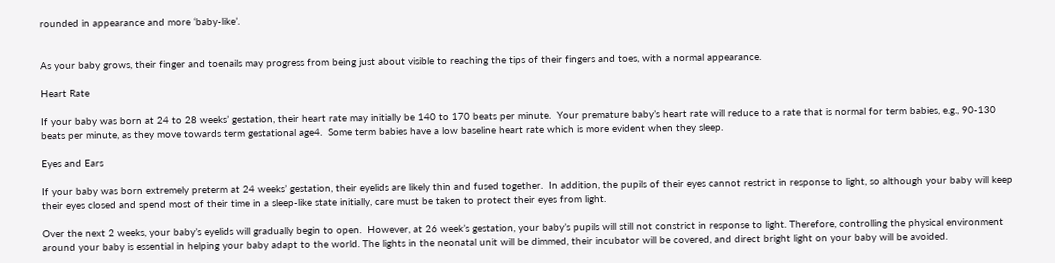rounded in appearance and more ‘baby-like’.


As your baby grows, their finger and toenails may progress from being just about visible to reaching the tips of their fingers and toes, with a normal appearance.

Heart Rate

If your baby was born at 24 to 28 weeks’ gestation, their heart rate may initially be 140 to 170 beats per minute.  Your premature baby’s heart rate will reduce to a rate that is normal for term babies, e.g., 90-130 beats per minute, as they move towards term gestational age4.  Some term babies have a low baseline heart rate which is more evident when they sleep.

Eyes and Ears

If your baby was born extremely preterm at 24 weeks’ gestation, their eyelids are likely thin and fused together.  In addition, the pupils of their eyes cannot restrict in response to light, so although your baby will keep their eyes closed and spend most of their time in a sleep-like state initially, care must be taken to protect their eyes from light.

Over the next 2 weeks, your baby’s eyelids will gradually begin to open.  However, at 26 week’s gestation, your baby’s pupils will still not constrict in response to light. Therefore, controlling the physical environment around your baby is essential in helping your baby adapt to the world. The lights in the neonatal unit will be dimmed, their incubator will be covered, and direct bright light on your baby will be avoided.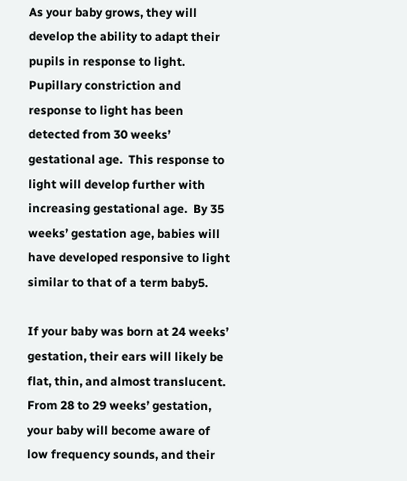As your baby grows, they will develop the ability to adapt their pupils in response to light.  Pupillary constriction and response to light has been detected from 30 weeks’ gestational age.  This response to light will develop further with increasing gestational age.  By 35 weeks’ gestation age, babies will have developed responsive to light similar to that of a term baby5.

If your baby was born at 24 weeks’ gestation, their ears will likely be flat, thin, and almost translucent.  From 28 to 29 weeks’ gestation, your baby will become aware of low frequency sounds, and their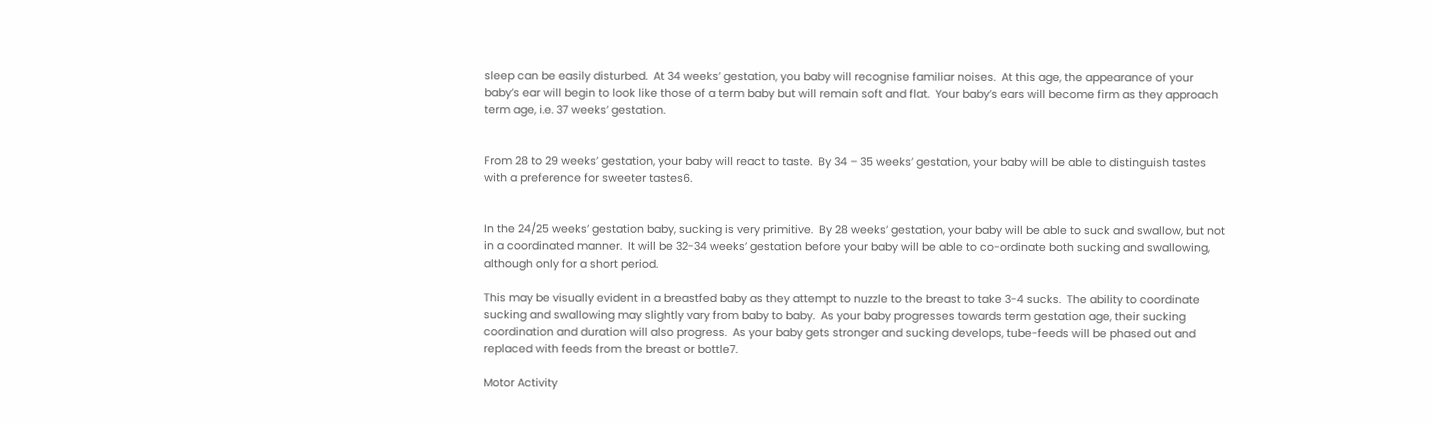sleep can be easily disturbed.  At 34 weeks’ gestation, you baby will recognise familiar noises.  At this age, the appearance of your baby’s ear will begin to look like those of a term baby but will remain soft and flat.  Your baby’s ears will become firm as they approach term age, i.e. 37 weeks’ gestation.


From 28 to 29 weeks’ gestation, your baby will react to taste.  By 34 – 35 weeks’ gestation, your baby will be able to distinguish tastes with a preference for sweeter tastes6.


In the 24/25 weeks’ gestation baby, sucking is very primitive.  By 28 weeks’ gestation, your baby will be able to suck and swallow, but not in a coordinated manner.  It will be 32-34 weeks’ gestation before your baby will be able to co-ordinate both sucking and swallowing, although only for a short period.

This may be visually evident in a breastfed baby as they attempt to nuzzle to the breast to take 3-4 sucks.  The ability to coordinate sucking and swallowing may slightly vary from baby to baby.  As your baby progresses towards term gestation age, their sucking coordination and duration will also progress.  As your baby gets stronger and sucking develops, tube-feeds will be phased out and replaced with feeds from the breast or bottle7.

Motor Activity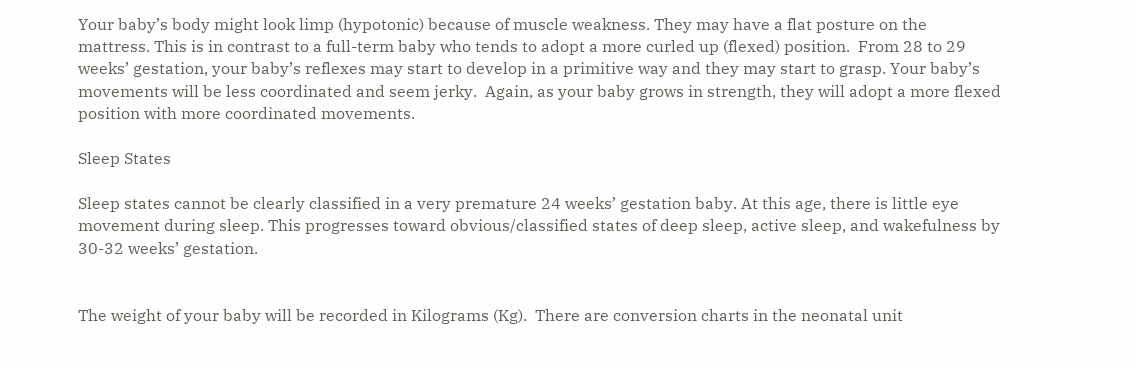Your baby’s body might look limp (hypotonic) because of muscle weakness. They may have a flat posture on the mattress. This is in contrast to a full-term baby who tends to adopt a more curled up (flexed) position.  From 28 to 29 weeks’ gestation, your baby’s reflexes may start to develop in a primitive way and they may start to grasp. Your baby’s movements will be less coordinated and seem jerky.  Again, as your baby grows in strength, they will adopt a more flexed position with more coordinated movements.

Sleep States

Sleep states cannot be clearly classified in a very premature 24 weeks’ gestation baby. At this age, there is little eye movement during sleep. This progresses toward obvious/classified states of deep sleep, active sleep, and wakefulness by 30-32 weeks’ gestation.


The weight of your baby will be recorded in Kilograms (Kg).  There are conversion charts in the neonatal unit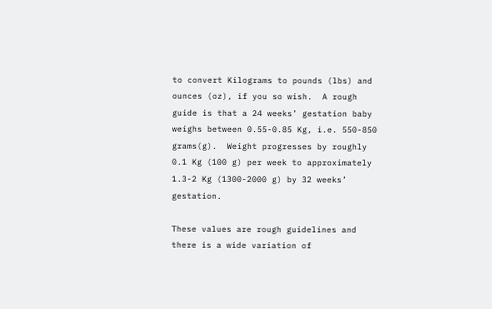to convert Kilograms to pounds (lbs) and ounces (oz), if you so wish.  A rough guide is that a 24 weeks’ gestation baby weighs between 0.55-0.85 Kg, i.e. 550-850 grams(g).  Weight progresses by roughly 0.1 Kg (100 g) per week to approximately 1.3-2 Kg (1300-2000 g) by 32 weeks’ gestation.

These values are rough guidelines and there is a wide variation of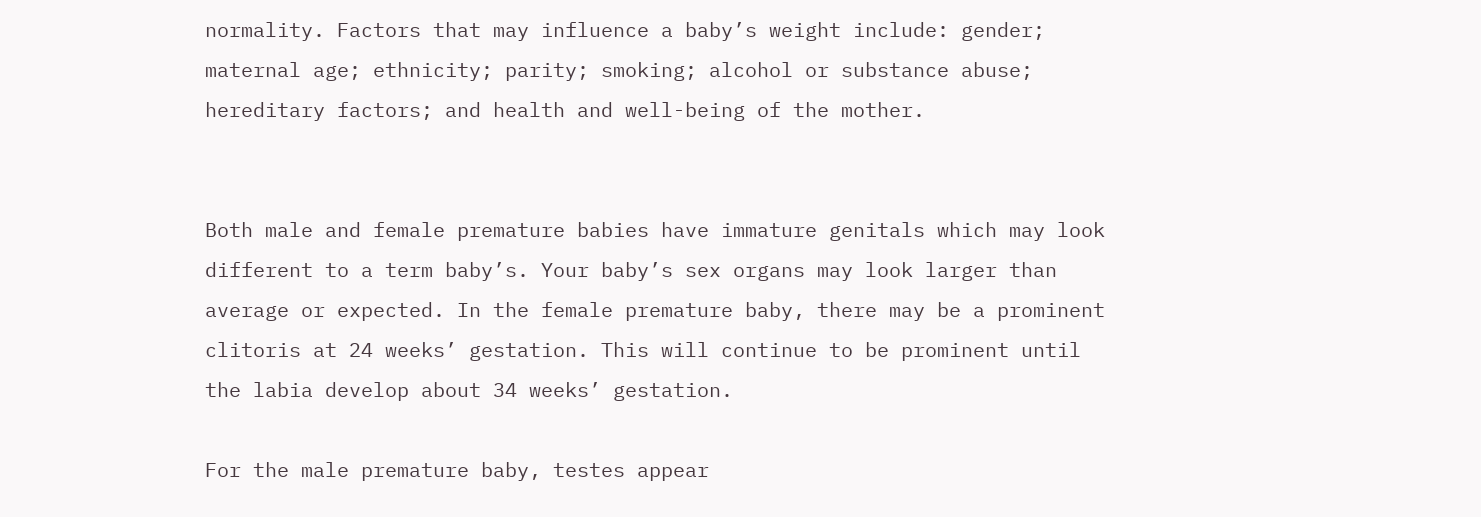normality. Factors that may influence a baby’s weight include: gender; maternal age; ethnicity; parity; smoking; alcohol or substance abuse; hereditary factors; and health and well-being of the mother.


Both male and female premature babies have immature genitals which may look different to a term baby’s. Your baby’s sex organs may look larger than average or expected. In the female premature baby, there may be a prominent clitoris at 24 weeks’ gestation. This will continue to be prominent until the labia develop about 34 weeks’ gestation.

For the male premature baby, testes appear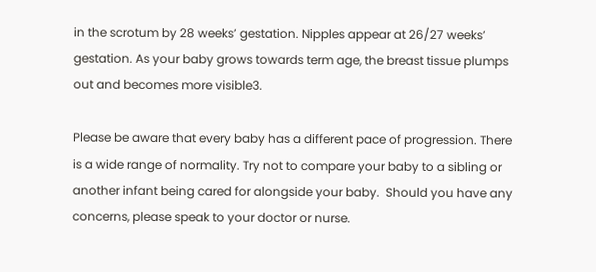in the scrotum by 28 weeks’ gestation. Nipples appear at 26/27 weeks’ gestation. As your baby grows towards term age, the breast tissue plumps out and becomes more visible3.

Please be aware that every baby has a different pace of progression. There is a wide range of normality. Try not to compare your baby to a sibling or another infant being cared for alongside your baby.  Should you have any concerns, please speak to your doctor or nurse.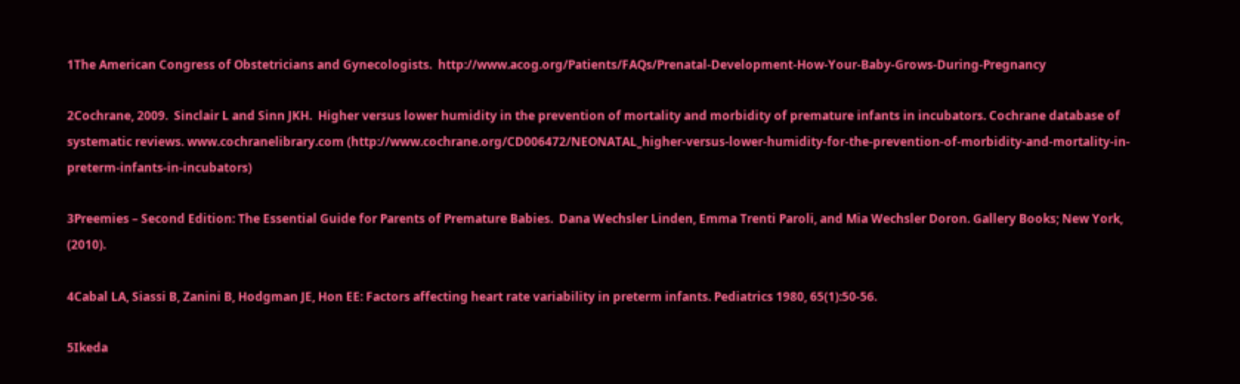1The American Congress of Obstetricians and Gynecologists.  http://www.acog.org/Patients/FAQs/Prenatal-Development-How-Your-Baby-Grows-During-Pregnancy

2Cochrane, 2009.  Sinclair L and Sinn JKH.  Higher versus lower humidity in the prevention of mortality and morbidity of premature infants in incubators. Cochrane database of systematic reviews. www.cochranelibrary.com (http://www.cochrane.org/CD006472/NEONATAL_higher-versus-lower-humidity-for-the-prevention-of-morbidity-and-mortality-in-preterm-infants-in-incubators)

3Preemies – Second Edition: The Essential Guide for Parents of Premature Babies.  Dana Wechsler Linden, Emma Trenti Paroli, and Mia Wechsler Doron. Gallery Books; New York, (2010).

4Cabal LA, Siassi B, Zanini B, Hodgman JE, Hon EE: Factors affecting heart rate variability in preterm infants. Pediatrics 1980, 65(1):50-56.

5Ikeda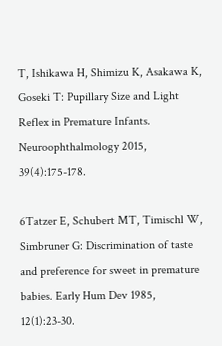T, Ishikawa H, Shimizu K, Asakawa K, Goseki T: Pupillary Size and Light Reflex in Premature Infants. Neuroophthalmology 2015, 39(4):175-178.

6Tatzer E, Schubert MT, Timischl W, Simbruner G: Discrimination of taste and preference for sweet in premature babies. Early Hum Dev 1985, 12(1):23-30.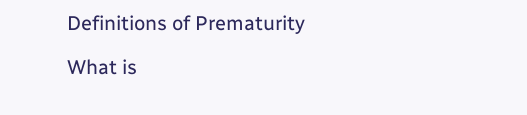Definitions of Prematurity

What is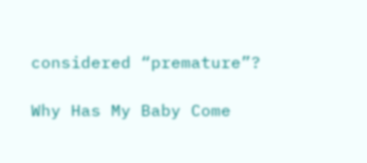considered “premature”?

Why Has My Baby Come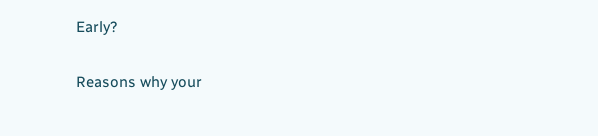Early?

Reasons why your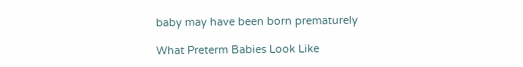baby may have been born prematurely

What Preterm Babies Look Like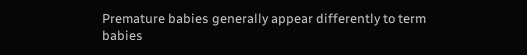Premature babies generally appear differently to term babies